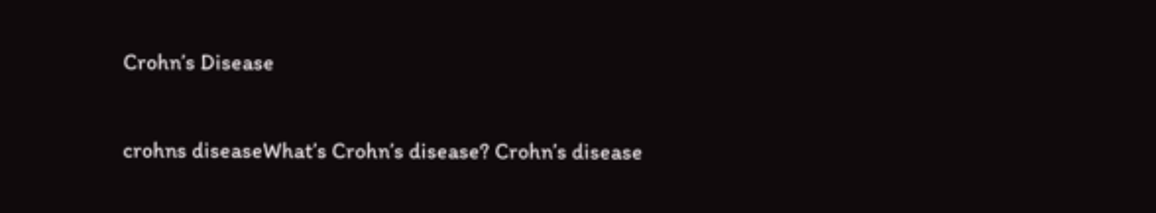Crohn’s Disease

crohns diseaseWhat’s Crohn’s disease? Crohn’s disease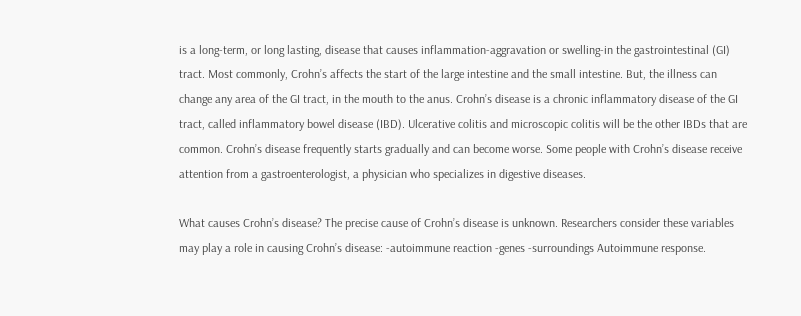is a long-term, or long lasting, disease that causes inflammation-aggravation or swelling-in the gastrointestinal (GI) tract. Most commonly, Crohn’s affects the start of the large intestine and the small intestine. But, the illness can change any area of the GI tract, in the mouth to the anus. Crohn’s disease is a chronic inflammatory disease of the GI tract, called inflammatory bowel disease (IBD). Ulcerative colitis and microscopic colitis will be the other IBDs that are common. Crohn’s disease frequently starts gradually and can become worse. Some people with Crohn’s disease receive attention from a gastroenterologist, a physician who specializes in digestive diseases.

What causes Crohn’s disease? The precise cause of Crohn’s disease is unknown. Researchers consider these variables may play a role in causing Crohn’s disease: -autoimmune reaction -genes -surroundings Autoimmune response.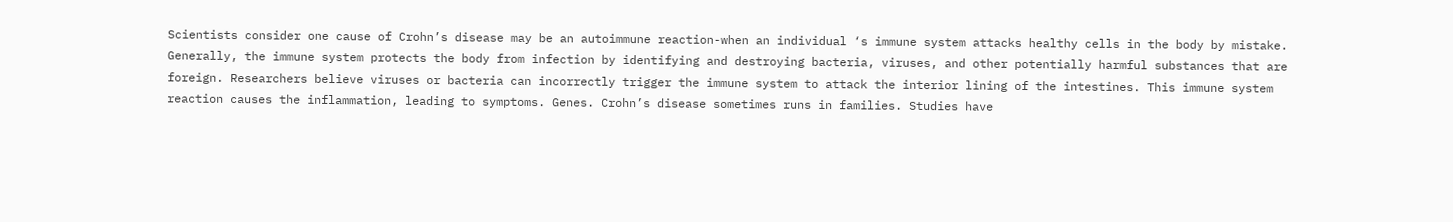Scientists consider one cause of Crohn’s disease may be an autoimmune reaction-when an individual ‘s immune system attacks healthy cells in the body by mistake. Generally, the immune system protects the body from infection by identifying and destroying bacteria, viruses, and other potentially harmful substances that are foreign. Researchers believe viruses or bacteria can incorrectly trigger the immune system to attack the interior lining of the intestines. This immune system reaction causes the inflammation, leading to symptoms. Genes. Crohn’s disease sometimes runs in families. Studies have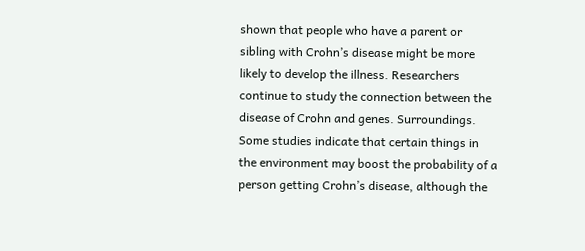shown that people who have a parent or sibling with Crohn’s disease might be more likely to develop the illness. Researchers continue to study the connection between the disease of Crohn and genes. Surroundings. Some studies indicate that certain things in the environment may boost the probability of a person getting Crohn’s disease, although the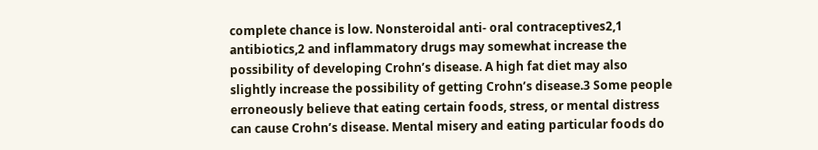complete chance is low. Nonsteroidal anti- oral contraceptives2,1 antibiotics,2 and inflammatory drugs may somewhat increase the possibility of developing Crohn’s disease. A high fat diet may also slightly increase the possibility of getting Crohn’s disease.3 Some people erroneously believe that eating certain foods, stress, or mental distress can cause Crohn’s disease. Mental misery and eating particular foods do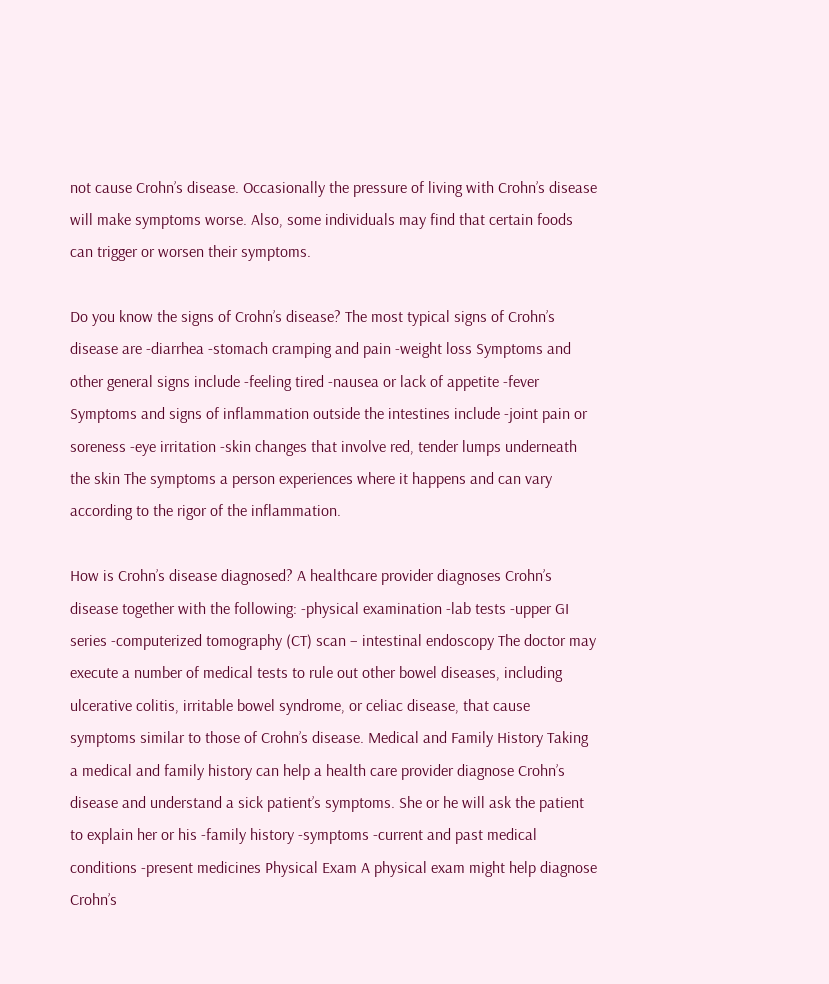not cause Crohn’s disease. Occasionally the pressure of living with Crohn’s disease will make symptoms worse. Also, some individuals may find that certain foods can trigger or worsen their symptoms.

Do you know the signs of Crohn’s disease? The most typical signs of Crohn’s disease are -diarrhea -stomach cramping and pain -weight loss Symptoms and other general signs include -feeling tired -nausea or lack of appetite -fever Symptoms and signs of inflammation outside the intestines include -joint pain or soreness -eye irritation -skin changes that involve red, tender lumps underneath the skin The symptoms a person experiences where it happens and can vary according to the rigor of the inflammation.

How is Crohn’s disease diagnosed? A healthcare provider diagnoses Crohn’s disease together with the following: -physical examination -lab tests -upper GI series -computerized tomography (CT) scan – intestinal endoscopy The doctor may execute a number of medical tests to rule out other bowel diseases, including ulcerative colitis, irritable bowel syndrome, or celiac disease, that cause symptoms similar to those of Crohn’s disease. Medical and Family History Taking a medical and family history can help a health care provider diagnose Crohn’s disease and understand a sick patient’s symptoms. She or he will ask the patient to explain her or his -family history -symptoms -current and past medical conditions -present medicines Physical Exam A physical exam might help diagnose Crohn’s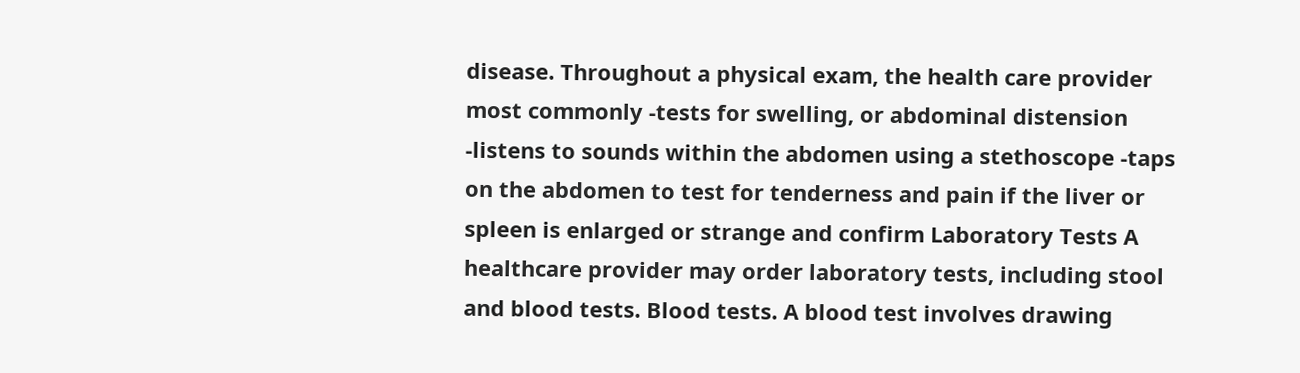disease. Throughout a physical exam, the health care provider most commonly -tests for swelling, or abdominal distension -listens to sounds within the abdomen using a stethoscope -taps on the abdomen to test for tenderness and pain if the liver or spleen is enlarged or strange and confirm Laboratory Tests A healthcare provider may order laboratory tests, including stool and blood tests. Blood tests. A blood test involves drawing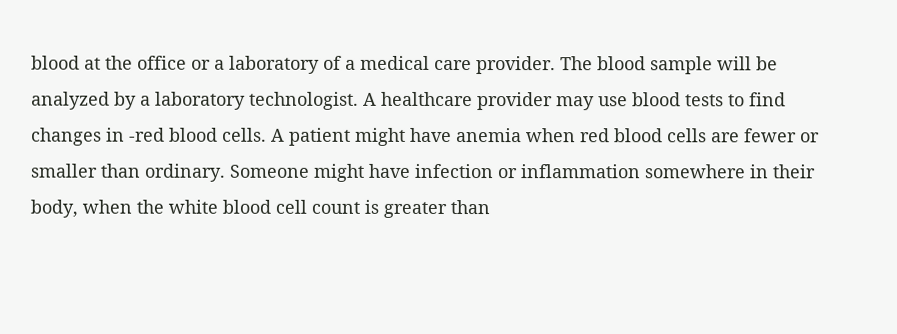blood at the office or a laboratory of a medical care provider. The blood sample will be analyzed by a laboratory technologist. A healthcare provider may use blood tests to find changes in -red blood cells. A patient might have anemia when red blood cells are fewer or smaller than ordinary. Someone might have infection or inflammation somewhere in their body, when the white blood cell count is greater than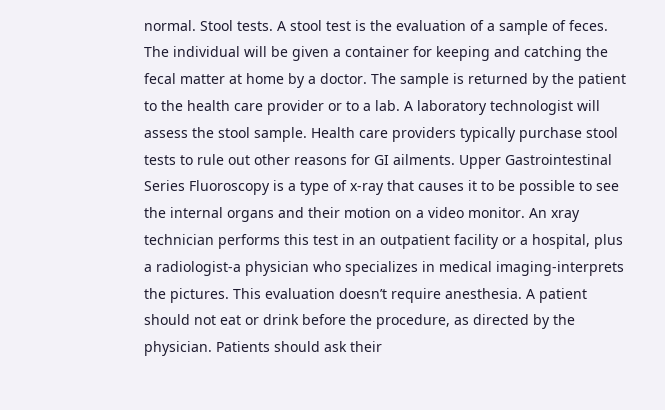normal. Stool tests. A stool test is the evaluation of a sample of feces. The individual will be given a container for keeping and catching the fecal matter at home by a doctor. The sample is returned by the patient to the health care provider or to a lab. A laboratory technologist will assess the stool sample. Health care providers typically purchase stool tests to rule out other reasons for GI ailments. Upper Gastrointestinal Series Fluoroscopy is a type of x-ray that causes it to be possible to see the internal organs and their motion on a video monitor. An xray technician performs this test in an outpatient facility or a hospital, plus a radiologist-a physician who specializes in medical imaging-interprets the pictures. This evaluation doesn’t require anesthesia. A patient should not eat or drink before the procedure, as directed by the physician. Patients should ask their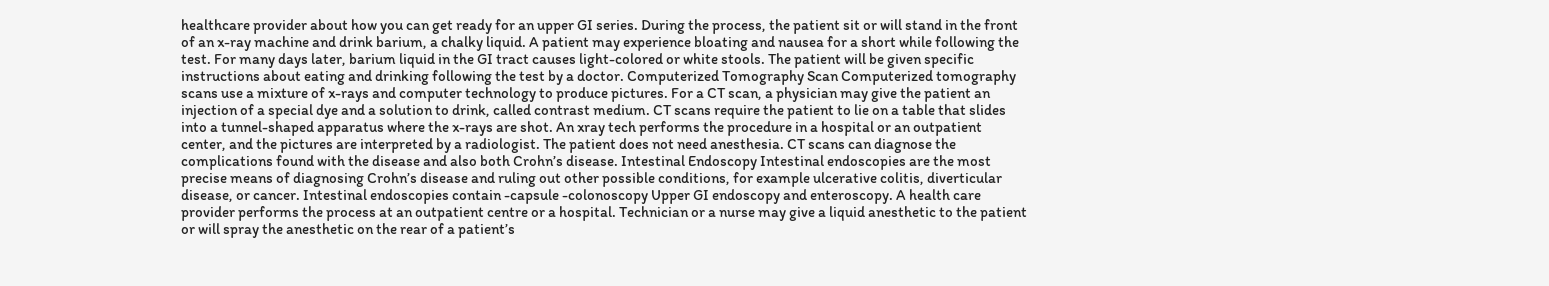healthcare provider about how you can get ready for an upper GI series. During the process, the patient sit or will stand in the front of an x-ray machine and drink barium, a chalky liquid. A patient may experience bloating and nausea for a short while following the test. For many days later, barium liquid in the GI tract causes light-colored or white stools. The patient will be given specific instructions about eating and drinking following the test by a doctor. Computerized Tomography Scan Computerized tomography scans use a mixture of x-rays and computer technology to produce pictures. For a CT scan, a physician may give the patient an injection of a special dye and a solution to drink, called contrast medium. CT scans require the patient to lie on a table that slides into a tunnel-shaped apparatus where the x-rays are shot. An xray tech performs the procedure in a hospital or an outpatient center, and the pictures are interpreted by a radiologist. The patient does not need anesthesia. CT scans can diagnose the complications found with the disease and also both Crohn’s disease. Intestinal Endoscopy Intestinal endoscopies are the most precise means of diagnosing Crohn’s disease and ruling out other possible conditions, for example ulcerative colitis, diverticular disease, or cancer. Intestinal endoscopies contain -capsule -colonoscopy Upper GI endoscopy and enteroscopy. A health care provider performs the process at an outpatient centre or a hospital. Technician or a nurse may give a liquid anesthetic to the patient or will spray the anesthetic on the rear of a patient’s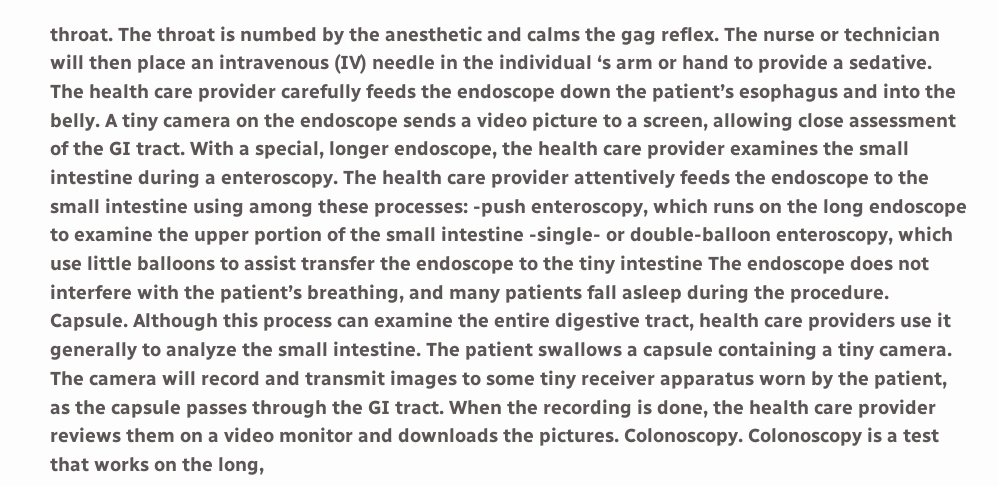throat. The throat is numbed by the anesthetic and calms the gag reflex. The nurse or technician will then place an intravenous (IV) needle in the individual ‘s arm or hand to provide a sedative. The health care provider carefully feeds the endoscope down the patient’s esophagus and into the belly. A tiny camera on the endoscope sends a video picture to a screen, allowing close assessment of the GI tract. With a special, longer endoscope, the health care provider examines the small intestine during a enteroscopy. The health care provider attentively feeds the endoscope to the small intestine using among these processes: -push enteroscopy, which runs on the long endoscope to examine the upper portion of the small intestine -single- or double-balloon enteroscopy, which use little balloons to assist transfer the endoscope to the tiny intestine The endoscope does not interfere with the patient’s breathing, and many patients fall asleep during the procedure. Capsule. Although this process can examine the entire digestive tract, health care providers use it generally to analyze the small intestine. The patient swallows a capsule containing a tiny camera. The camera will record and transmit images to some tiny receiver apparatus worn by the patient, as the capsule passes through the GI tract. When the recording is done, the health care provider reviews them on a video monitor and downloads the pictures. Colonoscopy. Colonoscopy is a test that works on the long,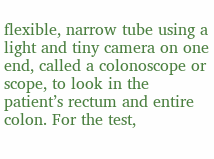flexible, narrow tube using a light and tiny camera on one end, called a colonoscope or scope, to look in the patient’s rectum and entire colon. For the test,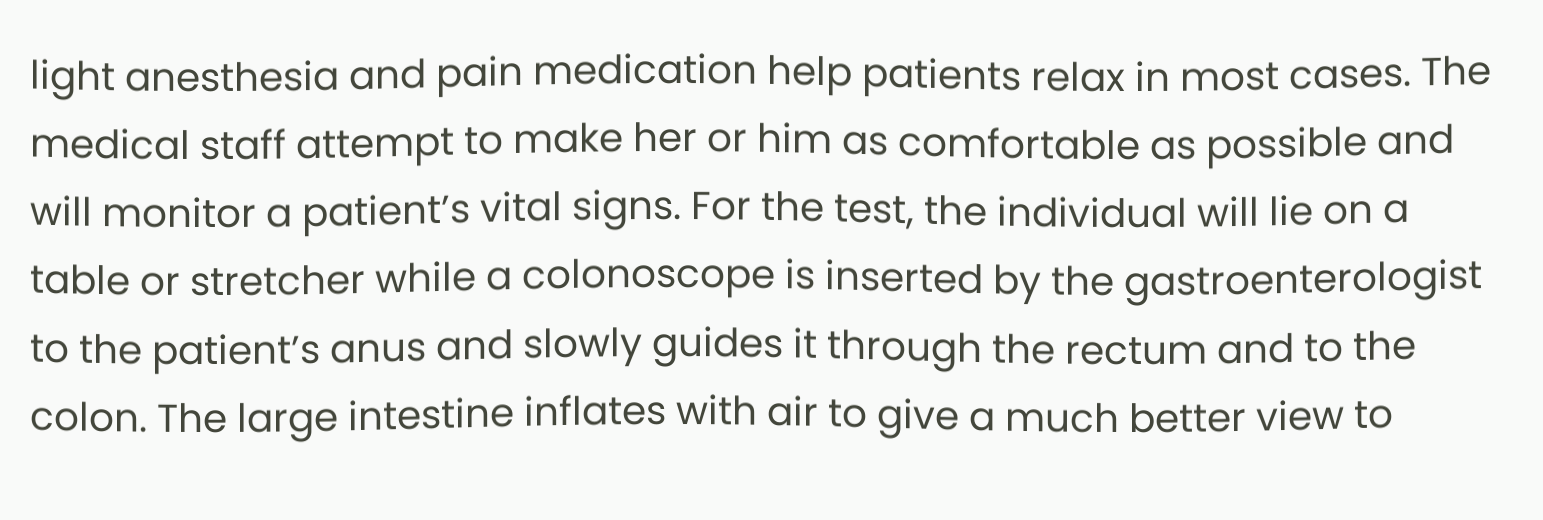light anesthesia and pain medication help patients relax in most cases. The medical staff attempt to make her or him as comfortable as possible and will monitor a patient’s vital signs. For the test, the individual will lie on a table or stretcher while a colonoscope is inserted by the gastroenterologist to the patient’s anus and slowly guides it through the rectum and to the colon. The large intestine inflates with air to give a much better view to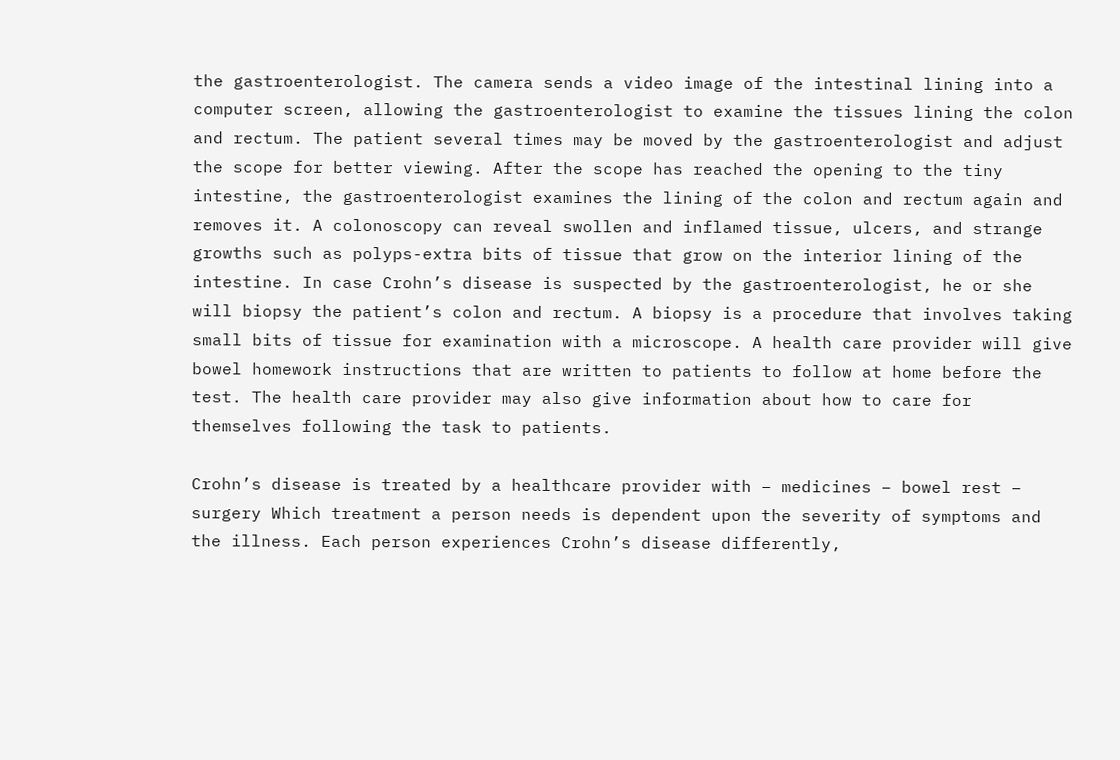the gastroenterologist. The camera sends a video image of the intestinal lining into a computer screen, allowing the gastroenterologist to examine the tissues lining the colon and rectum. The patient several times may be moved by the gastroenterologist and adjust the scope for better viewing. After the scope has reached the opening to the tiny intestine, the gastroenterologist examines the lining of the colon and rectum again and removes it. A colonoscopy can reveal swollen and inflamed tissue, ulcers, and strange growths such as polyps-extra bits of tissue that grow on the interior lining of the intestine. In case Crohn’s disease is suspected by the gastroenterologist, he or she will biopsy the patient’s colon and rectum. A biopsy is a procedure that involves taking small bits of tissue for examination with a microscope. A health care provider will give bowel homework instructions that are written to patients to follow at home before the test. The health care provider may also give information about how to care for themselves following the task to patients.

Crohn’s disease is treated by a healthcare provider with – medicines – bowel rest – surgery Which treatment a person needs is dependent upon the severity of symptoms and the illness. Each person experiences Crohn’s disease differently,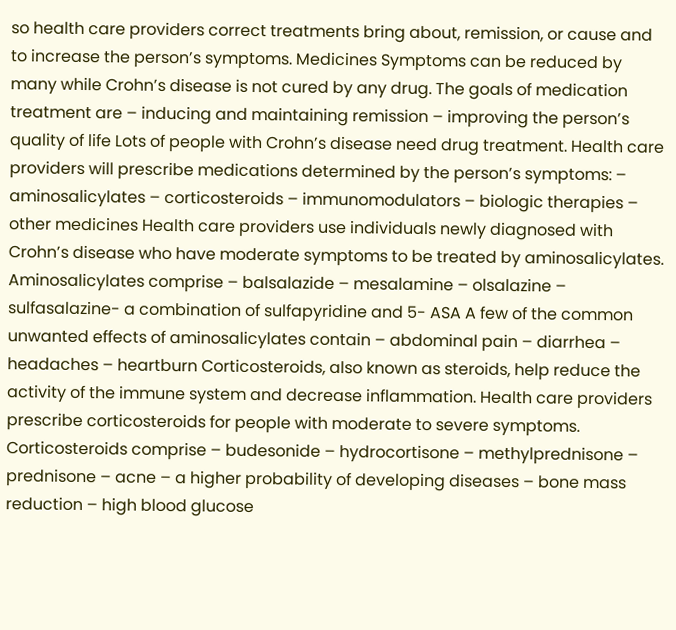so health care providers correct treatments bring about, remission, or cause and to increase the person’s symptoms. Medicines Symptoms can be reduced by many while Crohn’s disease is not cured by any drug. The goals of medication treatment are – inducing and maintaining remission – improving the person’s quality of life Lots of people with Crohn’s disease need drug treatment. Health care providers will prescribe medications determined by the person’s symptoms: – aminosalicylates – corticosteroids – immunomodulators – biologic therapies – other medicines Health care providers use individuals newly diagnosed with Crohn’s disease who have moderate symptoms to be treated by aminosalicylates. Aminosalicylates comprise – balsalazide – mesalamine – olsalazine – sulfasalazine- a combination of sulfapyridine and 5- ASA A few of the common unwanted effects of aminosalicylates contain – abdominal pain – diarrhea – headaches – heartburn Corticosteroids, also known as steroids, help reduce the activity of the immune system and decrease inflammation. Health care providers prescribe corticosteroids for people with moderate to severe symptoms. Corticosteroids comprise – budesonide – hydrocortisone – methylprednisone – prednisone – acne – a higher probability of developing diseases – bone mass reduction – high blood glucose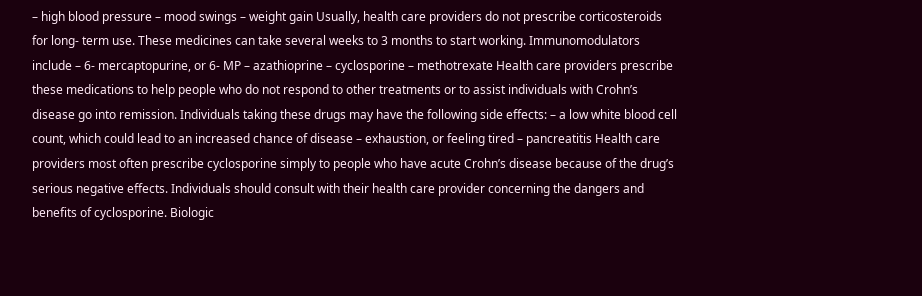– high blood pressure – mood swings – weight gain Usually, health care providers do not prescribe corticosteroids for long- term use. These medicines can take several weeks to 3 months to start working. Immunomodulators include – 6- mercaptopurine, or 6- MP – azathioprine – cyclosporine – methotrexate Health care providers prescribe these medications to help people who do not respond to other treatments or to assist individuals with Crohn’s disease go into remission. Individuals taking these drugs may have the following side effects: – a low white blood cell count, which could lead to an increased chance of disease – exhaustion, or feeling tired – pancreatitis Health care providers most often prescribe cyclosporine simply to people who have acute Crohn’s disease because of the drug’s serious negative effects. Individuals should consult with their health care provider concerning the dangers and benefits of cyclosporine. Biologic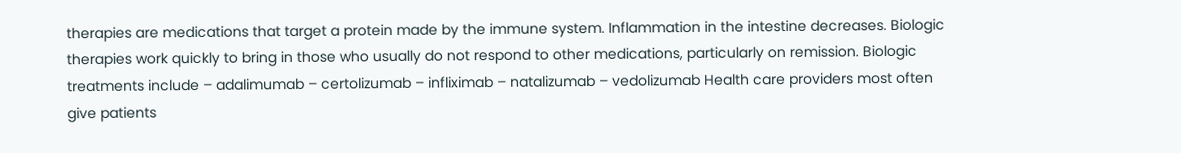therapies are medications that target a protein made by the immune system. Inflammation in the intestine decreases. Biologic therapies work quickly to bring in those who usually do not respond to other medications, particularly on remission. Biologic treatments include – adalimumab – certolizumab – infliximab – natalizumab – vedolizumab Health care providers most often give patients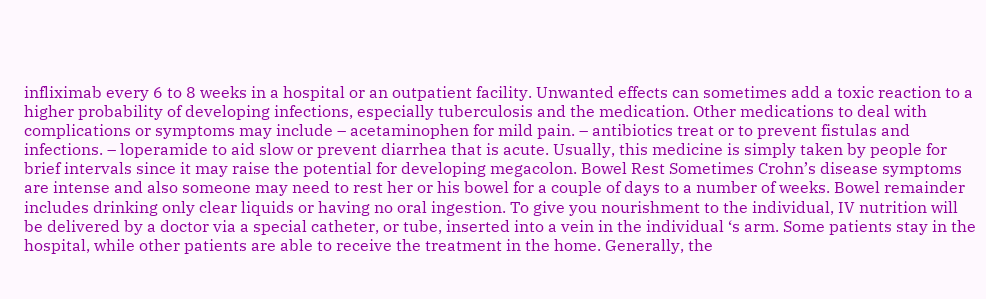infliximab every 6 to 8 weeks in a hospital or an outpatient facility. Unwanted effects can sometimes add a toxic reaction to a higher probability of developing infections, especially tuberculosis and the medication. Other medications to deal with complications or symptoms may include – acetaminophen for mild pain. – antibiotics treat or to prevent fistulas and infections. – loperamide to aid slow or prevent diarrhea that is acute. Usually, this medicine is simply taken by people for brief intervals since it may raise the potential for developing megacolon. Bowel Rest Sometimes Crohn’s disease symptoms are intense and also someone may need to rest her or his bowel for a couple of days to a number of weeks. Bowel remainder includes drinking only clear liquids or having no oral ingestion. To give you nourishment to the individual, IV nutrition will be delivered by a doctor via a special catheter, or tube, inserted into a vein in the individual ‘s arm. Some patients stay in the hospital, while other patients are able to receive the treatment in the home. Generally, the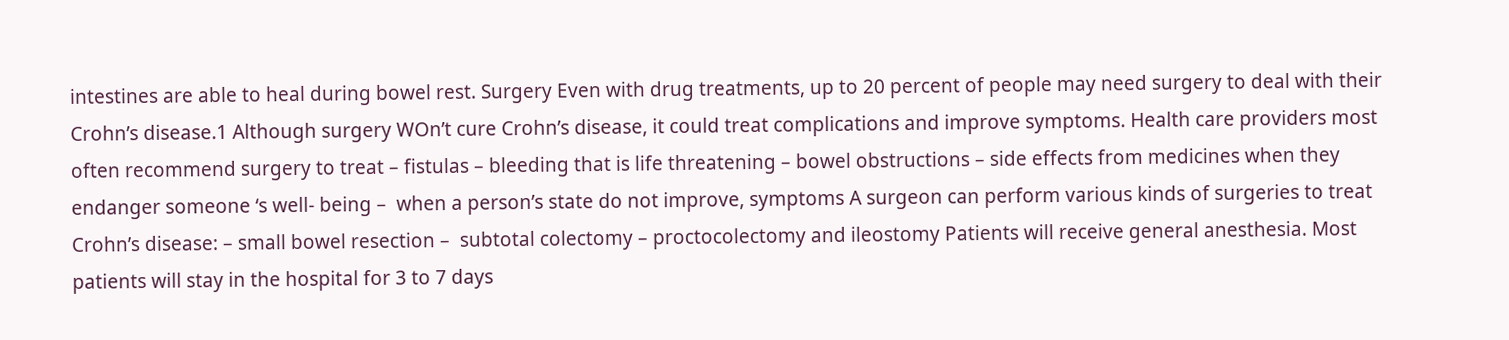intestines are able to heal during bowel rest. Surgery Even with drug treatments, up to 20 percent of people may need surgery to deal with their Crohn’s disease.1 Although surgery WOn’t cure Crohn’s disease, it could treat complications and improve symptoms. Health care providers most often recommend surgery to treat – fistulas – bleeding that is life threatening – bowel obstructions – side effects from medicines when they endanger someone ‘s well- being –  when a person’s state do not improve, symptoms A surgeon can perform various kinds of surgeries to treat Crohn’s disease: – small bowel resection –  subtotal colectomy – proctocolectomy and ileostomy Patients will receive general anesthesia. Most patients will stay in the hospital for 3 to 7 days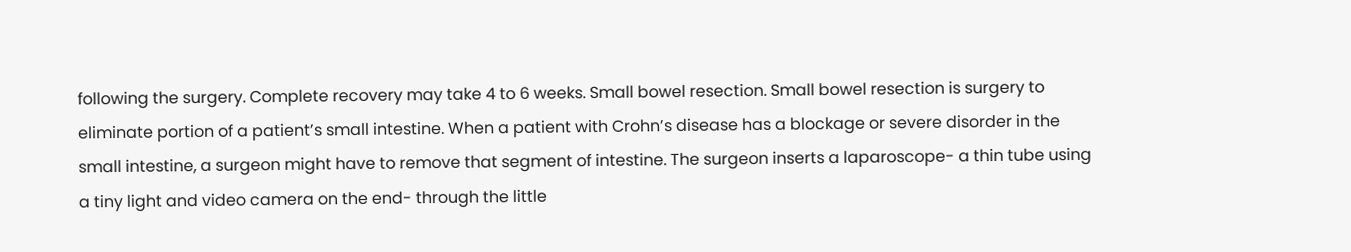following the surgery. Complete recovery may take 4 to 6 weeks. Small bowel resection. Small bowel resection is surgery to eliminate portion of a patient’s small intestine. When a patient with Crohn’s disease has a blockage or severe disorder in the small intestine, a surgeon might have to remove that segment of intestine. The surgeon inserts a laparoscope- a thin tube using a tiny light and video camera on the end- through the little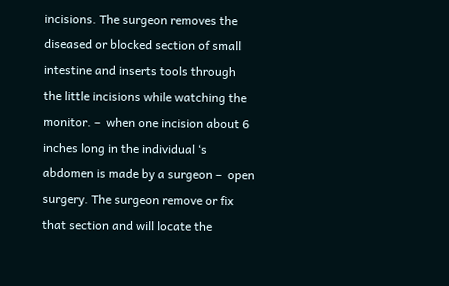incisions. The surgeon removes the diseased or blocked section of small intestine and inserts tools through the little incisions while watching the monitor. –  when one incision about 6 inches long in the individual ‘s abdomen is made by a surgeon –  open surgery. The surgeon remove or fix that section and will locate the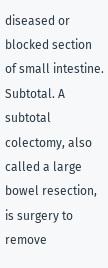diseased or blocked section of small intestine. Subtotal. A subtotal colectomy, also called a large bowel resection, is surgery to remove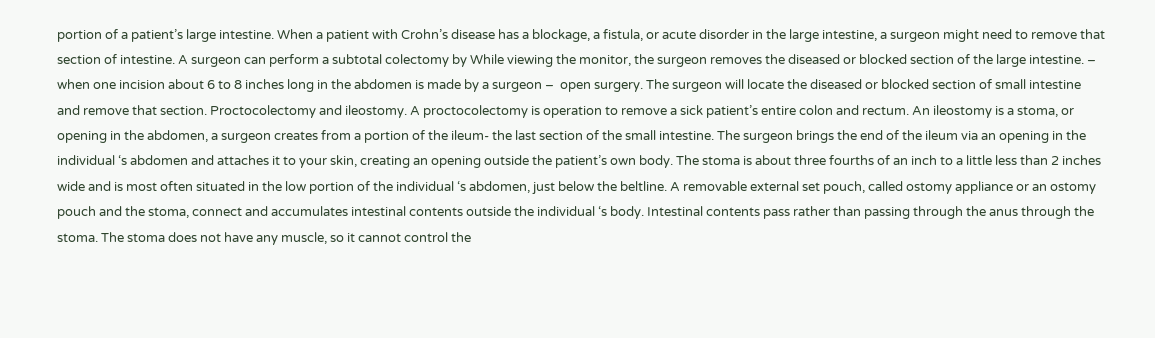portion of a patient’s large intestine. When a patient with Crohn’s disease has a blockage, a fistula, or acute disorder in the large intestine, a surgeon might need to remove that section of intestine. A surgeon can perform a subtotal colectomy by While viewing the monitor, the surgeon removes the diseased or blocked section of the large intestine. –  when one incision about 6 to 8 inches long in the abdomen is made by a surgeon –  open surgery. The surgeon will locate the diseased or blocked section of small intestine and remove that section. Proctocolectomy and ileostomy. A proctocolectomy is operation to remove a sick patient’s entire colon and rectum. An ileostomy is a stoma, or opening in the abdomen, a surgeon creates from a portion of the ileum- the last section of the small intestine. The surgeon brings the end of the ileum via an opening in the individual ‘s abdomen and attaches it to your skin, creating an opening outside the patient’s own body. The stoma is about three fourths of an inch to a little less than 2 inches wide and is most often situated in the low portion of the individual ‘s abdomen, just below the beltline. A removable external set pouch, called ostomy appliance or an ostomy pouch and the stoma, connect and accumulates intestinal contents outside the individual ‘s body. Intestinal contents pass rather than passing through the anus through the stoma. The stoma does not have any muscle, so it cannot control the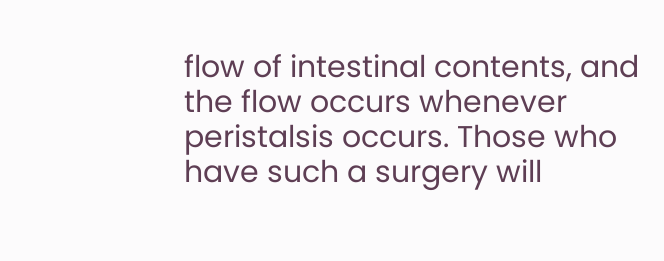flow of intestinal contents, and the flow occurs whenever peristalsis occurs. Those who have such a surgery will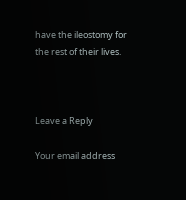have the ileostomy for the rest of their lives.



Leave a Reply

Your email address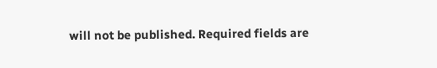will not be published. Required fields are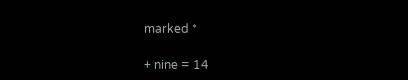marked *

+ nine = 14